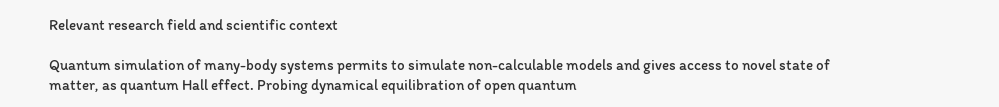Relevant research field and scientific context

Quantum simulation of many-body systems permits to simulate non-calculable models and gives access to novel state of matter, as quantum Hall effect. Probing dynamical equilibration of open quantum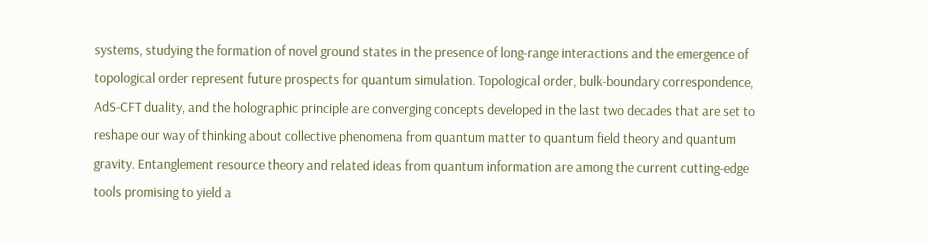systems, studying the formation of novel ground states in the presence of long-range interactions and the emergence of topological order represent future prospects for quantum simulation. Topological order, bulk-boundary correspondence, AdS-CFT duality, and the holographic principle are converging concepts developed in the last two decades that are set to reshape our way of thinking about collective phenomena from quantum matter to quantum field theory and quantum gravity. Entanglement resource theory and related ideas from quantum information are among the current cutting-edge tools promising to yield a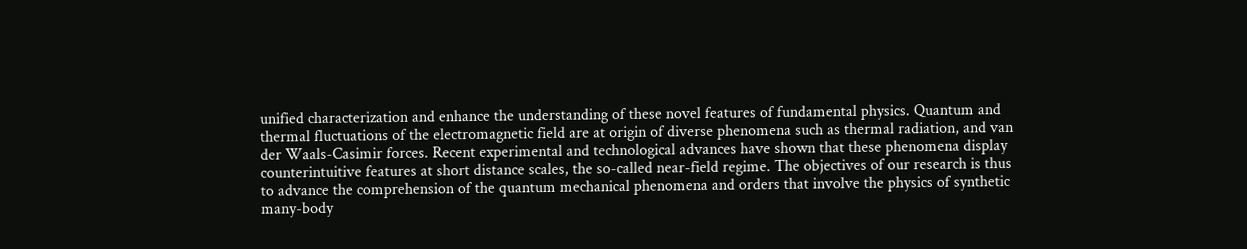unified characterization and enhance the understanding of these novel features of fundamental physics. Quantum and thermal fluctuations of the electromagnetic field are at origin of diverse phenomena such as thermal radiation, and van der Waals-Casimir forces. Recent experimental and technological advances have shown that these phenomena display counterintuitive features at short distance scales, the so-called near-field regime. The objectives of our research is thus to advance the comprehension of the quantum mechanical phenomena and orders that involve the physics of synthetic many-body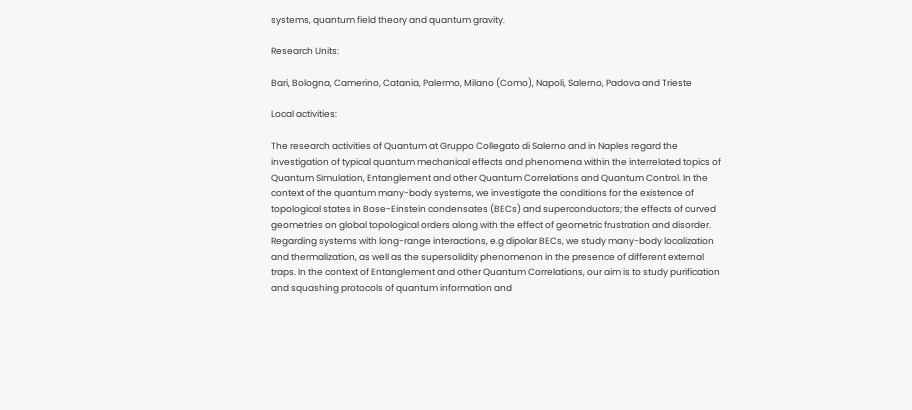systems, quantum field theory and quantum gravity.

Research Units:

Bari, Bologna, Camerino, Catania, Palermo, Milano (Como), Napoli, Salerno, Padova and Trieste

Local activities:

The research activities of Quantum at Gruppo Collegato di Salerno and in Naples regard the investigation of typical quantum mechanical effects and phenomena within the interrelated topics of Quantum Simulation, Entanglement and other Quantum Correlations and Quantum Control. In the context of the quantum many-body systems, we investigate the conditions for the existence of topological states in Bose-Einstein condensates (BECs) and superconductors; the effects of curved geometries on global topological orders along with the effect of geometric frustration and disorder. Regarding systems with long-range interactions, e.g dipolar BECs, we study many-body localization and thermalization, as well as the supersolidity phenomenon in the presence of different external traps. In the context of Entanglement and other Quantum Correlations, our aim is to study purification and squashing protocols of quantum information and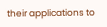their applications to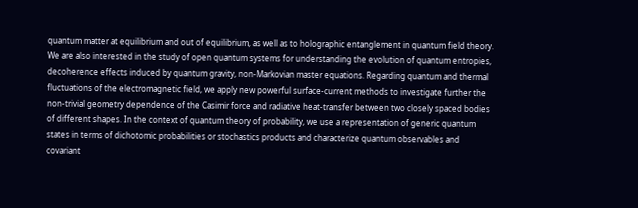quantum matter at equilibrium and out of equilibrium, as well as to holographic entanglement in quantum field theory. We are also interested in the study of open quantum systems for understanding the evolution of quantum entropies, decoherence effects induced by quantum gravity, non-Markovian master equations. Regarding quantum and thermal fluctuations of the electromagnetic field, we apply new powerful surface-current methods to investigate further the non-trivial geometry dependence of the Casimir force and radiative heat-transfer between two closely spaced bodies of different shapes. In the context of quantum theory of probability, we use a representation of generic quantum states in terms of dichotomic probabilities or stochastics products and characterize quantum observables and covariant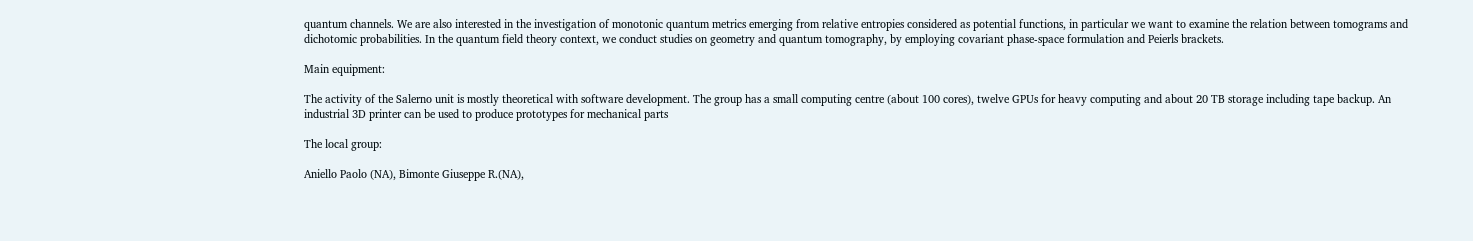quantum channels. We are also interested in the investigation of monotonic quantum metrics emerging from relative entropies considered as potential functions, in particular we want to examine the relation between tomograms and dichotomic probabilities. In the quantum field theory context, we conduct studies on geometry and quantum tomography, by employing covariant phase-space formulation and Peierls brackets.

Main equipment:

The activity of the Salerno unit is mostly theoretical with software development. The group has a small computing centre (about 100 cores), twelve GPUs for heavy computing and about 20 TB storage including tape backup. An industrial 3D printer can be used to produce prototypes for mechanical parts

The local group:

Aniello Paolo (NA), Bimonte Giuseppe R.(NA),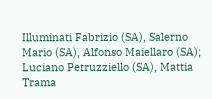Illuminati Fabrizio (SA), Salerno Mario (SA), Alfonso Maiellaro (SA); Luciano Petruzziello (SA), Mattia Trama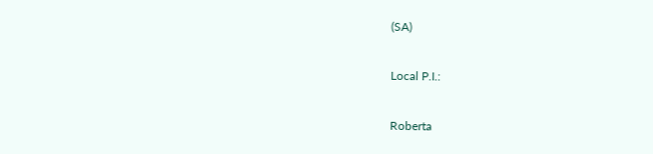(SA)

Local P.I.:

Roberta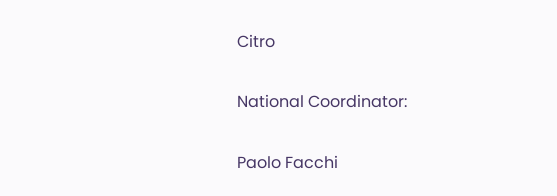Citro

National Coordinator:

Paolo Facchi